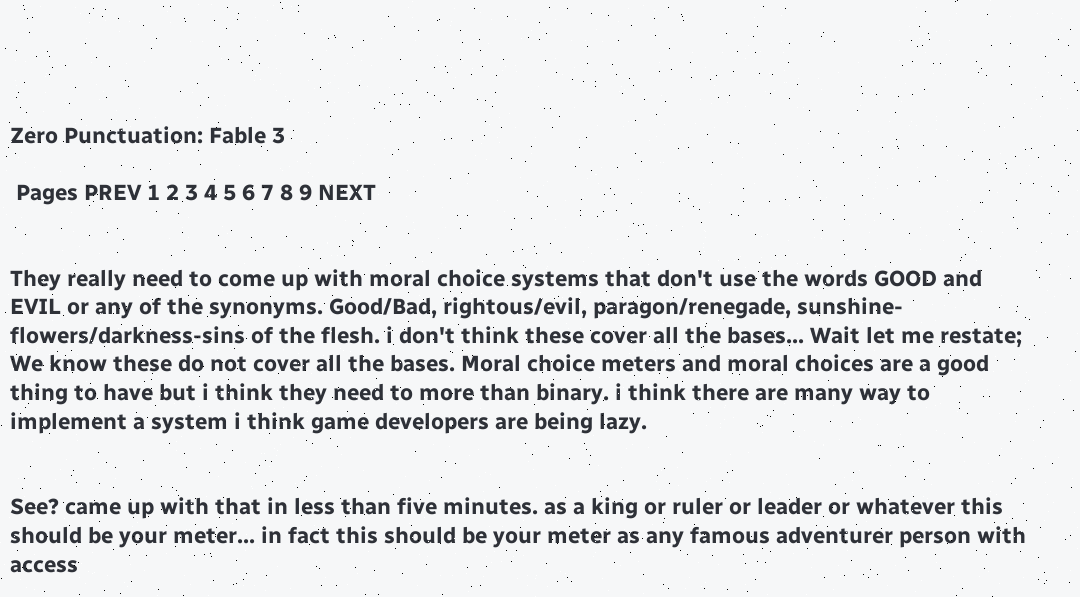Zero Punctuation: Fable 3

 Pages PREV 1 2 3 4 5 6 7 8 9 NEXT


They really need to come up with moral choice systems that don't use the words GOOD and EVIL or any of the synonyms. Good/Bad, rightous/evil, paragon/renegade, sunshine-flowers/darkness-sins of the flesh. i don't think these cover all the bases... Wait let me restate; We know these do not cover all the bases. Moral choice meters and moral choices are a good thing to have but i think they need to more than binary. i think there are many way to implement a system i think game developers are being lazy.


See? came up with that in less than five minutes. as a king or ruler or leader or whatever this should be your meter... in fact this should be your meter as any famous adventurer person with access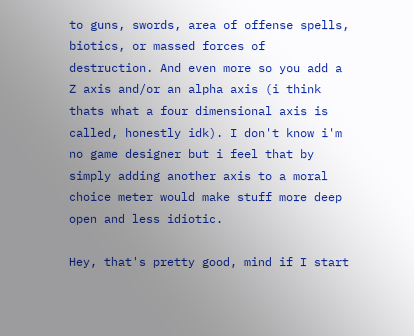to guns, swords, area of offense spells, biotics, or massed forces of destruction. And even more so you add a Z axis and/or an alpha axis (i think thats what a four dimensional axis is called, honestly idk). I don't know i'm no game designer but i feel that by simply adding another axis to a moral choice meter would make stuff more deep open and less idiotic.

Hey, that's pretty good, mind if I start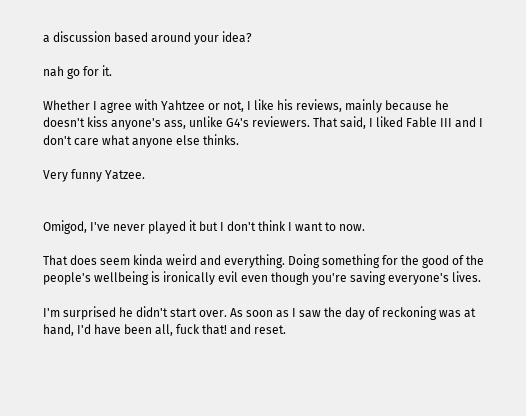a discussion based around your idea?

nah go for it.

Whether I agree with Yahtzee or not, I like his reviews, mainly because he doesn't kiss anyone's ass, unlike G4's reviewers. That said, I liked Fable III and I don't care what anyone else thinks.

Very funny Yatzee.


Omigod, I've never played it but I don't think I want to now.

That does seem kinda weird and everything. Doing something for the good of the people's wellbeing is ironically evil even though you're saving everyone's lives.

I'm surprised he didn't start over. As soon as I saw the day of reckoning was at hand, I'd have been all, fuck that! and reset.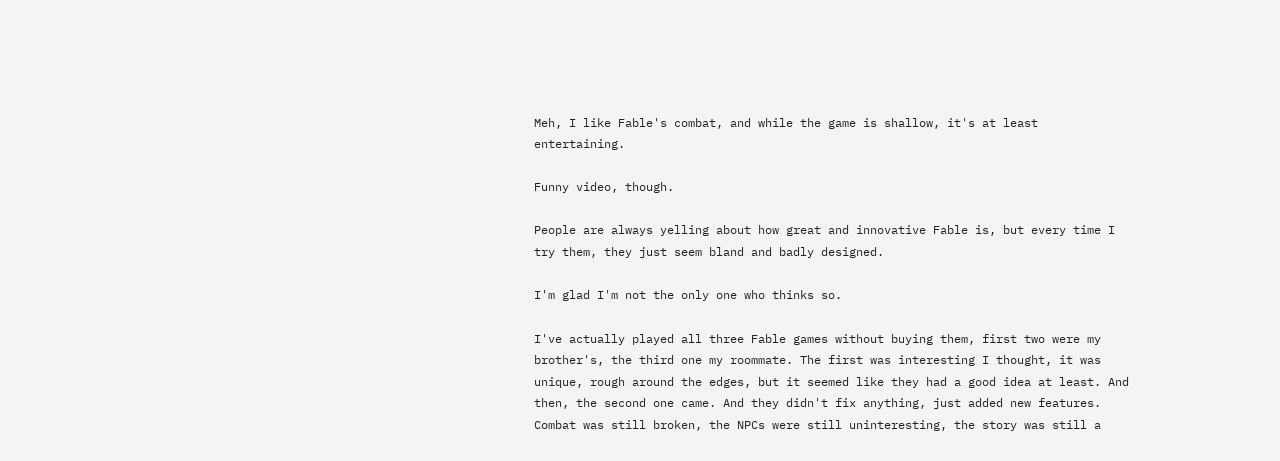Meh, I like Fable's combat, and while the game is shallow, it's at least entertaining.

Funny video, though.

People are always yelling about how great and innovative Fable is, but every time I try them, they just seem bland and badly designed.

I'm glad I'm not the only one who thinks so.

I've actually played all three Fable games without buying them, first two were my brother's, the third one my roommate. The first was interesting I thought, it was unique, rough around the edges, but it seemed like they had a good idea at least. And then, the second one came. And they didn't fix anything, just added new features. Combat was still broken, the NPCs were still uninteresting, the story was still a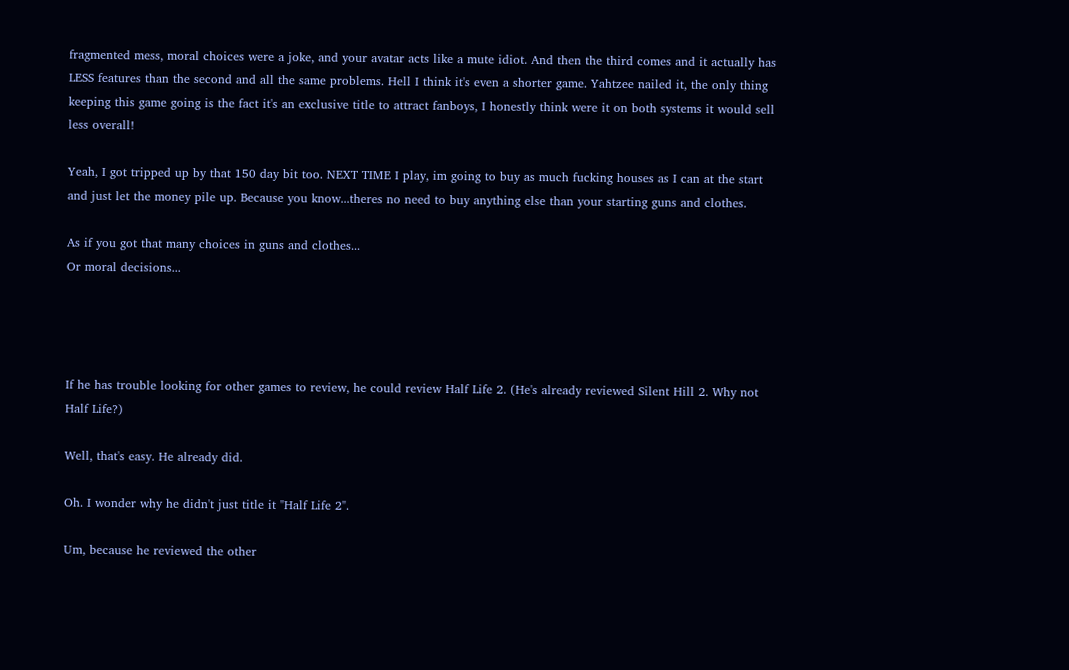fragmented mess, moral choices were a joke, and your avatar acts like a mute idiot. And then the third comes and it actually has LESS features than the second and all the same problems. Hell I think it's even a shorter game. Yahtzee nailed it, the only thing keeping this game going is the fact it's an exclusive title to attract fanboys, I honestly think were it on both systems it would sell less overall!

Yeah, I got tripped up by that 150 day bit too. NEXT TIME I play, im going to buy as much fucking houses as I can at the start and just let the money pile up. Because you know...theres no need to buy anything else than your starting guns and clothes.

As if you got that many choices in guns and clothes...
Or moral decisions...




If he has trouble looking for other games to review, he could review Half Life 2. (He's already reviewed Silent Hill 2. Why not Half Life?)

Well, that's easy. He already did.

Oh. I wonder why he didn't just title it "Half Life 2".

Um, because he reviewed the other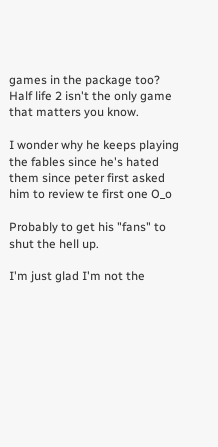games in the package too? Half life 2 isn't the only game that matters you know.

I wonder why he keeps playing the fables since he's hated them since peter first asked him to review te first one O_o

Probably to get his "fans" to shut the hell up.

I'm just glad I'm not the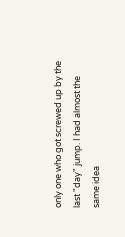only one who got screwed up by the last "day" jump. I had almost the same idea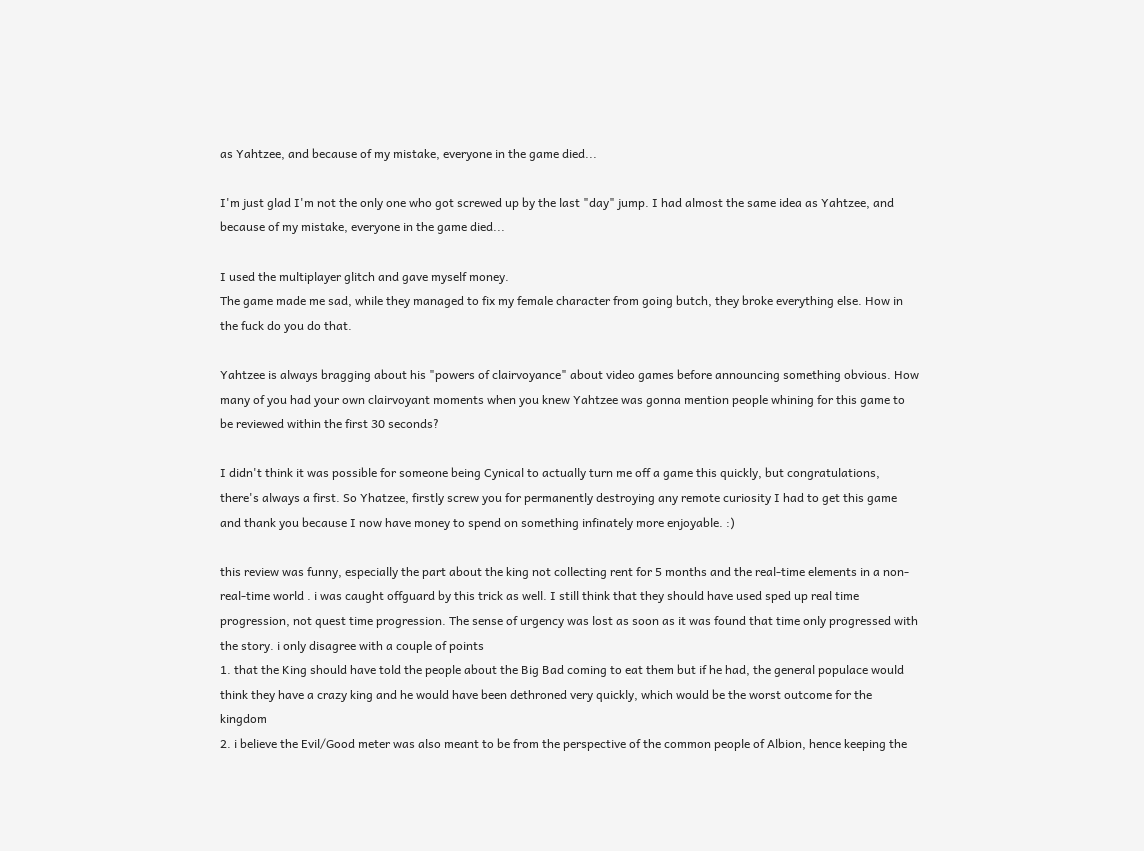as Yahtzee, and because of my mistake, everyone in the game died...

I'm just glad I'm not the only one who got screwed up by the last "day" jump. I had almost the same idea as Yahtzee, and because of my mistake, everyone in the game died...

I used the multiplayer glitch and gave myself money.
The game made me sad, while they managed to fix my female character from going butch, they broke everything else. How in the fuck do you do that.

Yahtzee is always bragging about his "powers of clairvoyance" about video games before announcing something obvious. How many of you had your own clairvoyant moments when you knew Yahtzee was gonna mention people whining for this game to be reviewed within the first 30 seconds?

I didn't think it was possible for someone being Cynical to actually turn me off a game this quickly, but congratulations, there's always a first. So Yhatzee, firstly screw you for permanently destroying any remote curiosity I had to get this game and thank you because I now have money to spend on something infinately more enjoyable. :)

this review was funny, especially the part about the king not collecting rent for 5 months and the real-time elements in a non-real-time world . i was caught offguard by this trick as well. I still think that they should have used sped up real time progression, not quest time progression. The sense of urgency was lost as soon as it was found that time only progressed with the story. i only disagree with a couple of points
1. that the King should have told the people about the Big Bad coming to eat them but if he had, the general populace would think they have a crazy king and he would have been dethroned very quickly, which would be the worst outcome for the kingdom
2. i believe the Evil/Good meter was also meant to be from the perspective of the common people of Albion, hence keeping the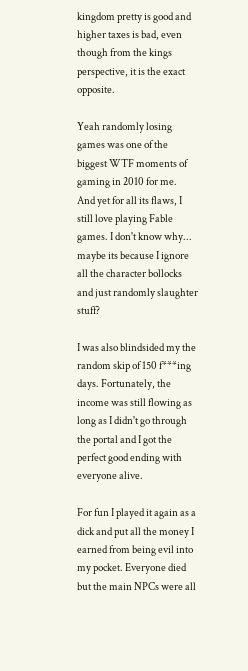kingdom pretty is good and higher taxes is bad, even though from the kings perspective, it is the exact opposite.

Yeah randomly losing games was one of the biggest WTF moments of gaming in 2010 for me.
And yet for all its flaws, I still love playing Fable games. I don't know why... maybe its because I ignore all the character bollocks and just randomly slaughter stuff?

I was also blindsided my the random skip of 150 f***ing days. Fortunately, the income was still flowing as long as I didn't go through the portal and I got the perfect good ending with everyone alive.

For fun I played it again as a dick and put all the money I earned from being evil into my pocket. Everyone died but the main NPCs were all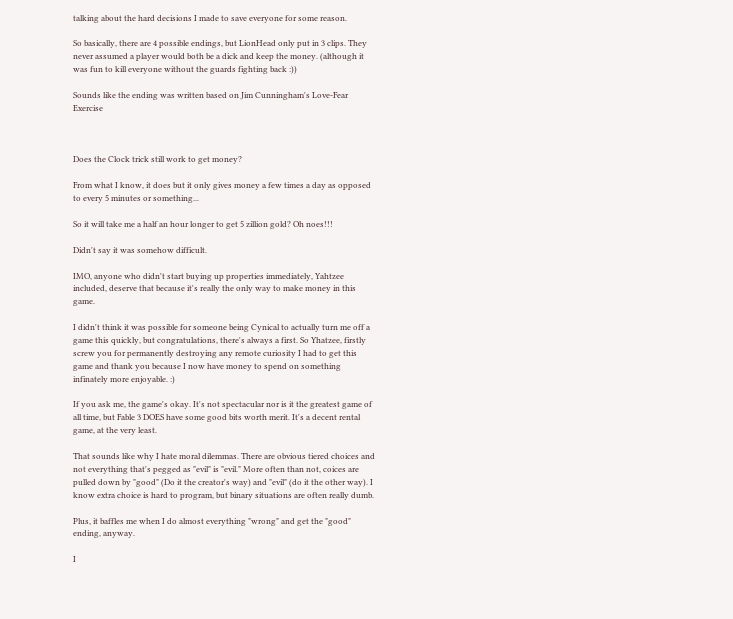talking about the hard decisions I made to save everyone for some reason.

So basically, there are 4 possible endings, but LionHead only put in 3 clips. They never assumed a player would both be a dick and keep the money. (although it was fun to kill everyone without the guards fighting back :))

Sounds like the ending was written based on Jim Cunningham's Love-Fear Exercise



Does the Clock trick still work to get money?

From what I know, it does but it only gives money a few times a day as opposed to every 5 minutes or something...

So it will take me a half an hour longer to get 5 zillion gold? Oh noes!!!

Didn't say it was somehow difficult.

IMO, anyone who didn't start buying up properties immediately, Yahtzee included, deserve that because it's really the only way to make money in this game.

I didn't think it was possible for someone being Cynical to actually turn me off a game this quickly, but congratulations, there's always a first. So Yhatzee, firstly screw you for permanently destroying any remote curiosity I had to get this game and thank you because I now have money to spend on something infinately more enjoyable. :)

If you ask me, the game's okay. It's not spectacular nor is it the greatest game of all time, but Fable 3 DOES have some good bits worth merit. It's a decent rental game, at the very least.

That sounds like why I hate moral dilemmas. There are obvious tiered choices and not everything that's pegged as "evil" is "evil." More often than not, coices are pulled down by "good" (Do it the creator's way) and "evil" (do it the other way). I know extra choice is hard to program, but binary situations are often really dumb.

Plus, it baffles me when I do almost everything "wrong" and get the "good" ending, anyway.

I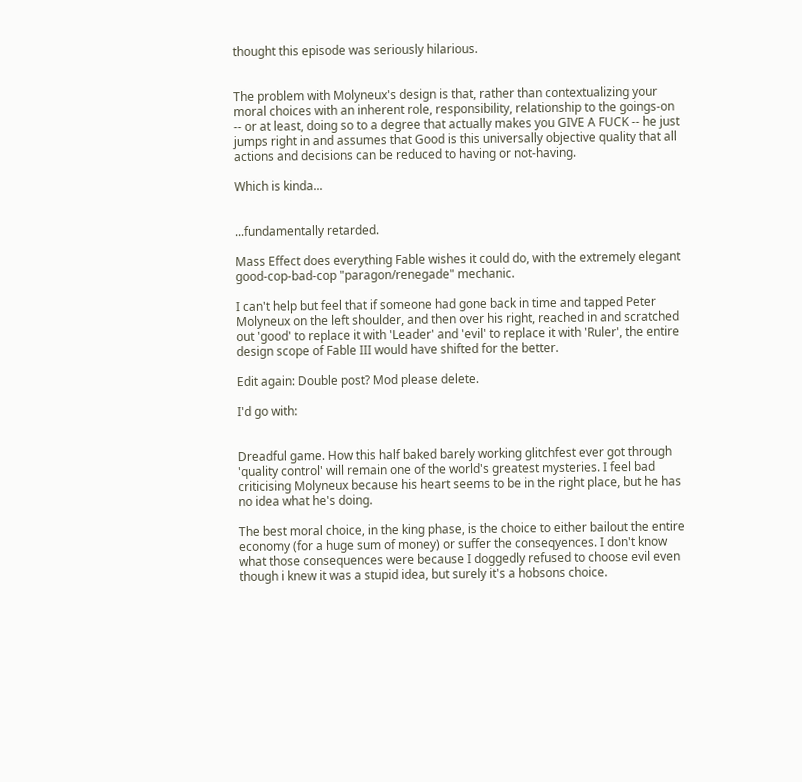thought this episode was seriously hilarious.


The problem with Molyneux's design is that, rather than contextualizing your moral choices with an inherent role, responsibility, relationship to the goings-on -- or at least, doing so to a degree that actually makes you GIVE A FUCK -- he just jumps right in and assumes that Good is this universally objective quality that all actions and decisions can be reduced to having or not-having.

Which is kinda...


...fundamentally retarded.

Mass Effect does everything Fable wishes it could do, with the extremely elegant good-cop-bad-cop "paragon/renegade" mechanic.

I can't help but feel that if someone had gone back in time and tapped Peter Molyneux on the left shoulder, and then over his right, reached in and scratched out 'good' to replace it with 'Leader' and 'evil' to replace it with 'Ruler', the entire design scope of Fable III would have shifted for the better.

Edit again: Double post? Mod please delete.

I'd go with:


Dreadful game. How this half baked barely working glitchfest ever got through 'quality control' will remain one of the world's greatest mysteries. I feel bad criticising Molyneux because his heart seems to be in the right place, but he has no idea what he's doing.

The best moral choice, in the king phase, is the choice to either bailout the entire economy (for a huge sum of money) or suffer the conseqyences. I don't know what those consequences were because I doggedly refused to choose evil even though i knew it was a stupid idea, but surely it's a hobsons choice.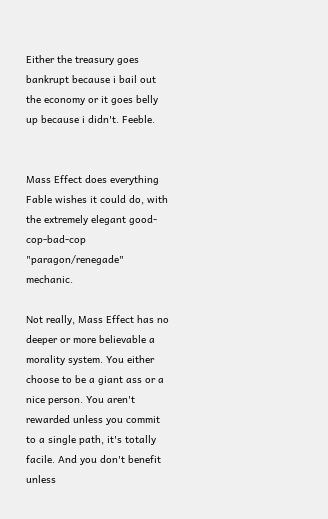Either the treasury goes bankrupt because i bail out the economy or it goes belly up because i didn't. Feeble.


Mass Effect does everything Fable wishes it could do, with the extremely elegant good-cop-bad-cop "paragon/renegade" mechanic.

Not really, Mass Effect has no deeper or more believable a morality system. You either choose to be a giant ass or a nice person. You aren't rewarded unless you commit to a single path, it's totally facile. And you don't benefit unless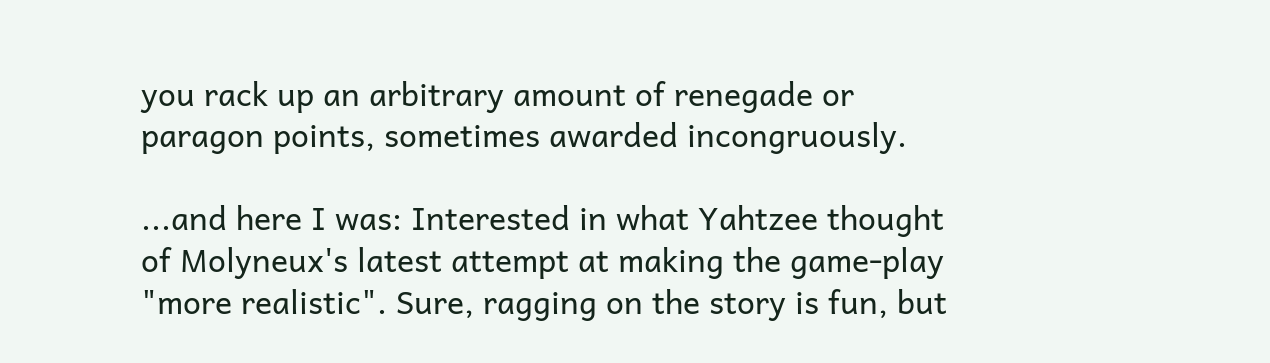you rack up an arbitrary amount of renegade or paragon points, sometimes awarded incongruously.

...and here I was: Interested in what Yahtzee thought of Molyneux's latest attempt at making the game-play "more realistic". Sure, ragging on the story is fun, but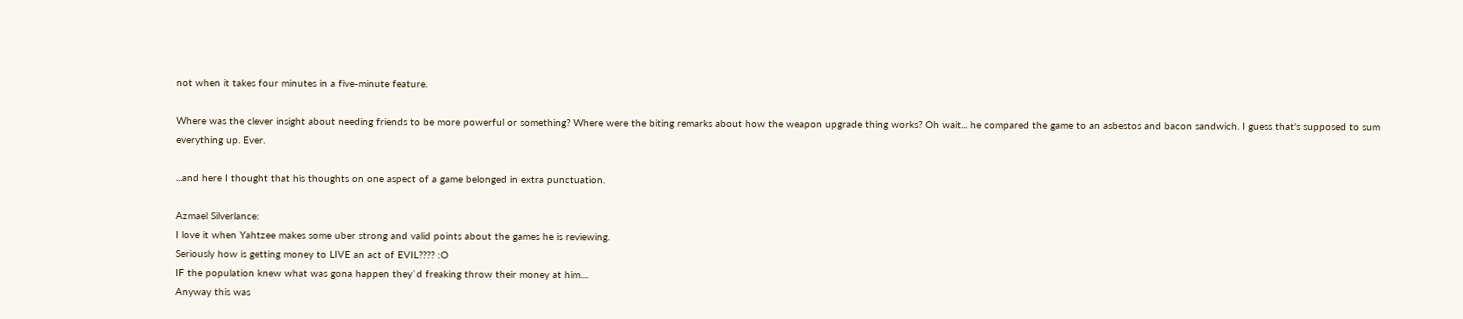not when it takes four minutes in a five-minute feature.

Where was the clever insight about needing friends to be more powerful or something? Where were the biting remarks about how the weapon upgrade thing works? Oh wait... he compared the game to an asbestos and bacon sandwich. I guess that's supposed to sum everything up. Ever.

...and here I thought that his thoughts on one aspect of a game belonged in extra punctuation.

Azmael Silverlance:
I love it when Yahtzee makes some uber strong and valid points about the games he is reviewing.
Seriously how is getting money to LIVE an act of EVIL???? :O
IF the population knew what was gona happen they`d freaking throw their money at him....
Anyway this was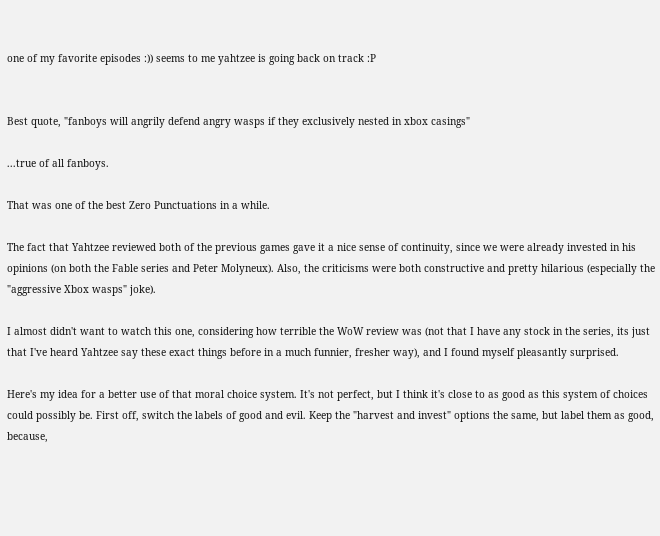one of my favorite episodes :)) seems to me yahtzee is going back on track :P


Best quote, "fanboys will angrily defend angry wasps if they exclusively nested in xbox casings"

...true of all fanboys.

That was one of the best Zero Punctuations in a while.

The fact that Yahtzee reviewed both of the previous games gave it a nice sense of continuity, since we were already invested in his opinions (on both the Fable series and Peter Molyneux). Also, the criticisms were both constructive and pretty hilarious (especially the "aggressive Xbox wasps" joke).

I almost didn't want to watch this one, considering how terrible the WoW review was (not that I have any stock in the series, its just that I've heard Yahtzee say these exact things before in a much funnier, fresher way), and I found myself pleasantly surprised.

Here's my idea for a better use of that moral choice system. It's not perfect, but I think it's close to as good as this system of choices could possibly be. First off, switch the labels of good and evil. Keep the "harvest and invest" options the same, but label them as good, because,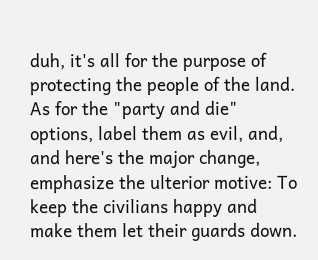duh, it's all for the purpose of protecting the people of the land. As for the "party and die" options, label them as evil, and, and here's the major change, emphasize the ulterior motive: To keep the civilians happy and make them let their guards down.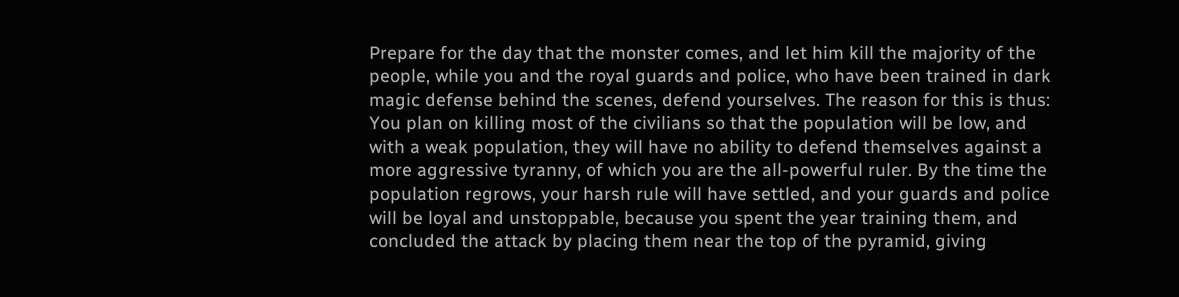Prepare for the day that the monster comes, and let him kill the majority of the people, while you and the royal guards and police, who have been trained in dark magic defense behind the scenes, defend yourselves. The reason for this is thus: You plan on killing most of the civilians so that the population will be low, and with a weak population, they will have no ability to defend themselves against a more aggressive tyranny, of which you are the all-powerful ruler. By the time the population regrows, your harsh rule will have settled, and your guards and police will be loyal and unstoppable, because you spent the year training them, and concluded the attack by placing them near the top of the pyramid, giving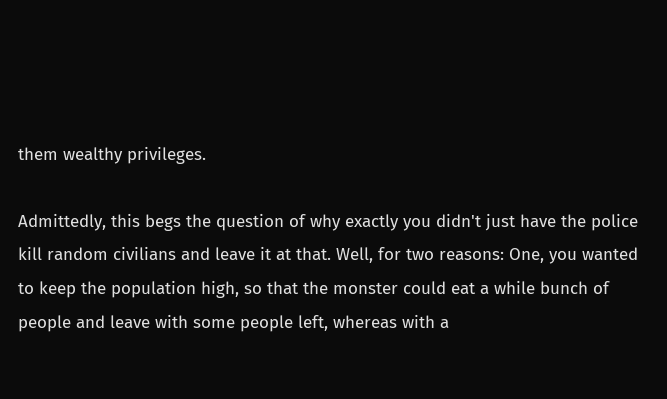them wealthy privileges.

Admittedly, this begs the question of why exactly you didn't just have the police kill random civilians and leave it at that. Well, for two reasons: One, you wanted to keep the population high, so that the monster could eat a while bunch of people and leave with some people left, whereas with a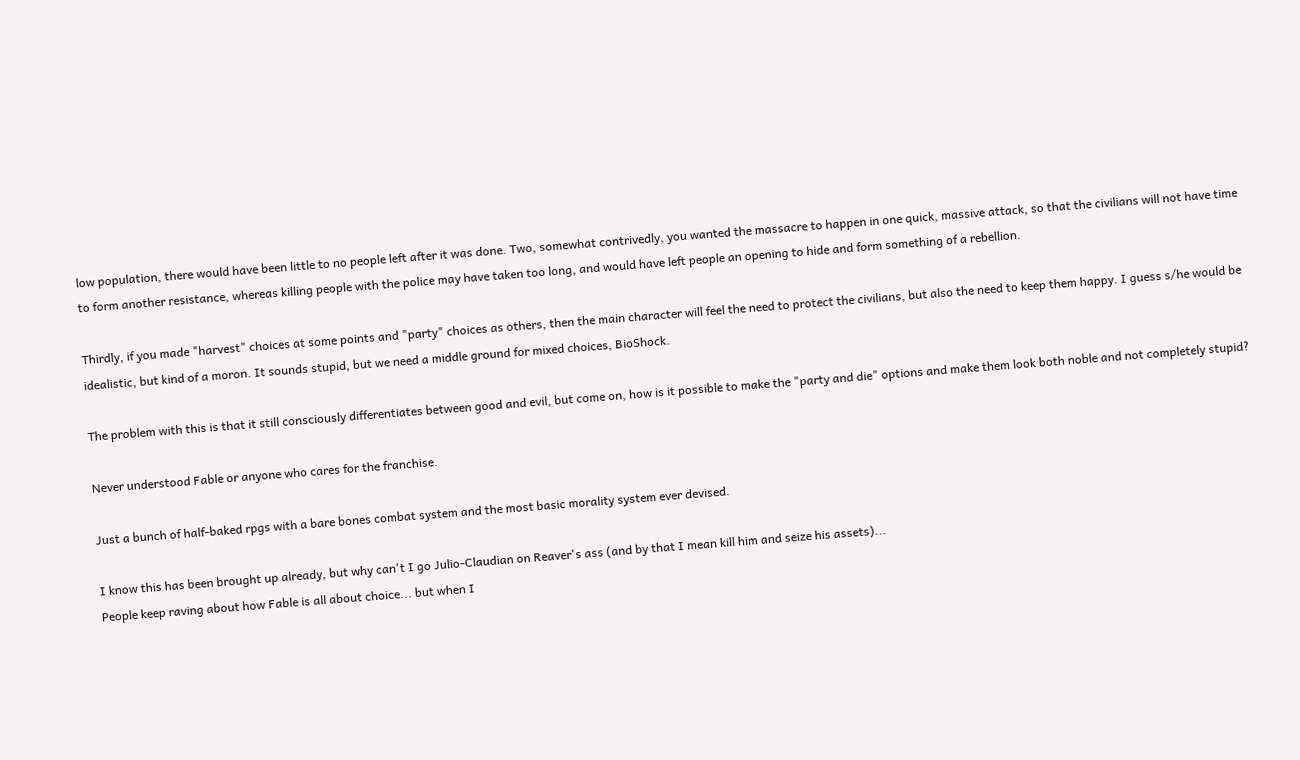low population, there would have been little to no people left after it was done. Two, somewhat contrivedly, you wanted the massacre to happen in one quick, massive attack, so that the civilians will not have time to form another resistance, whereas killing people with the police may have taken too long, and would have left people an opening to hide and form something of a rebellion.

Thirdly, if you made "harvest" choices at some points and "party" choices as others, then the main character will feel the need to protect the civilians, but also the need to keep them happy. I guess s/he would be idealistic, but kind of a moron. It sounds stupid, but we need a middle ground for mixed choices, BioShock.

The problem with this is that it still consciously differentiates between good and evil, but come on, how is it possible to make the "party and die" options and make them look both noble and not completely stupid?

Never understood Fable or anyone who cares for the franchise.

Just a bunch of half-baked rpgs with a bare bones combat system and the most basic morality system ever devised.

I know this has been brought up already, but why can't I go Julio-Claudian on Reaver's ass (and by that I mean kill him and seize his assets)...
People keep raving about how Fable is all about choice... but when I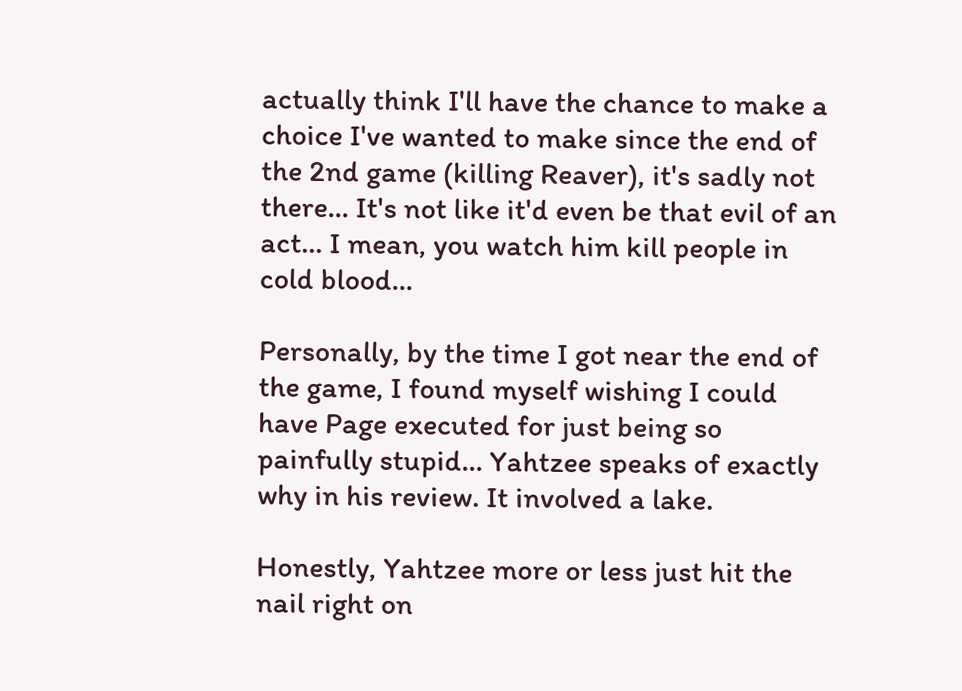actually think I'll have the chance to make a choice I've wanted to make since the end of the 2nd game (killing Reaver), it's sadly not there... It's not like it'd even be that evil of an act... I mean, you watch him kill people in cold blood...

Personally, by the time I got near the end of the game, I found myself wishing I could have Page executed for just being so painfully stupid... Yahtzee speaks of exactly why in his review. It involved a lake.

Honestly, Yahtzee more or less just hit the nail right on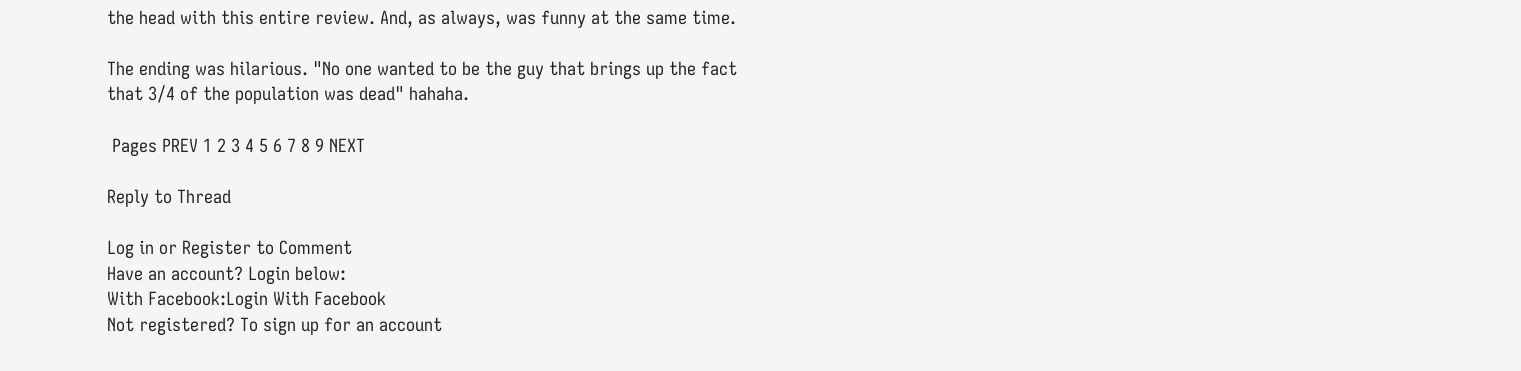the head with this entire review. And, as always, was funny at the same time.

The ending was hilarious. "No one wanted to be the guy that brings up the fact that 3/4 of the population was dead" hahaha.

 Pages PREV 1 2 3 4 5 6 7 8 9 NEXT

Reply to Thread

Log in or Register to Comment
Have an account? Login below:
With Facebook:Login With Facebook
Not registered? To sign up for an account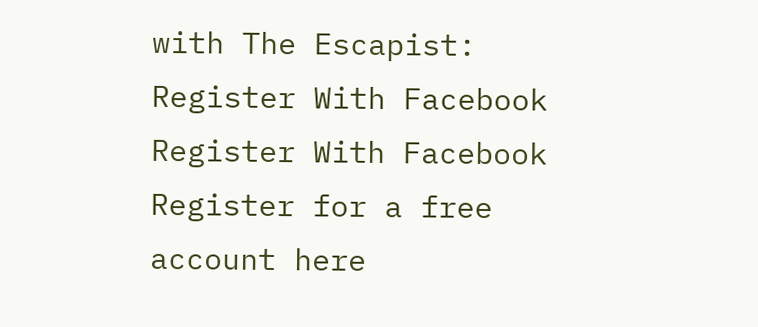with The Escapist:
Register With Facebook
Register With Facebook
Register for a free account here